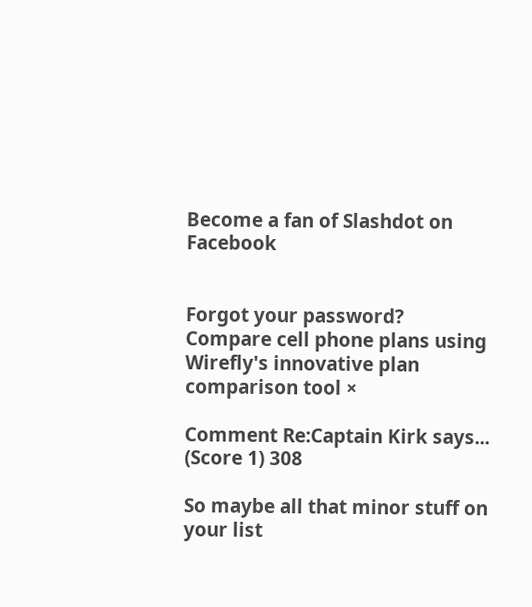Become a fan of Slashdot on Facebook


Forgot your password?
Compare cell phone plans using Wirefly's innovative plan comparison tool ×

Comment Re:Captain Kirk says... (Score 1) 308

So maybe all that minor stuff on your list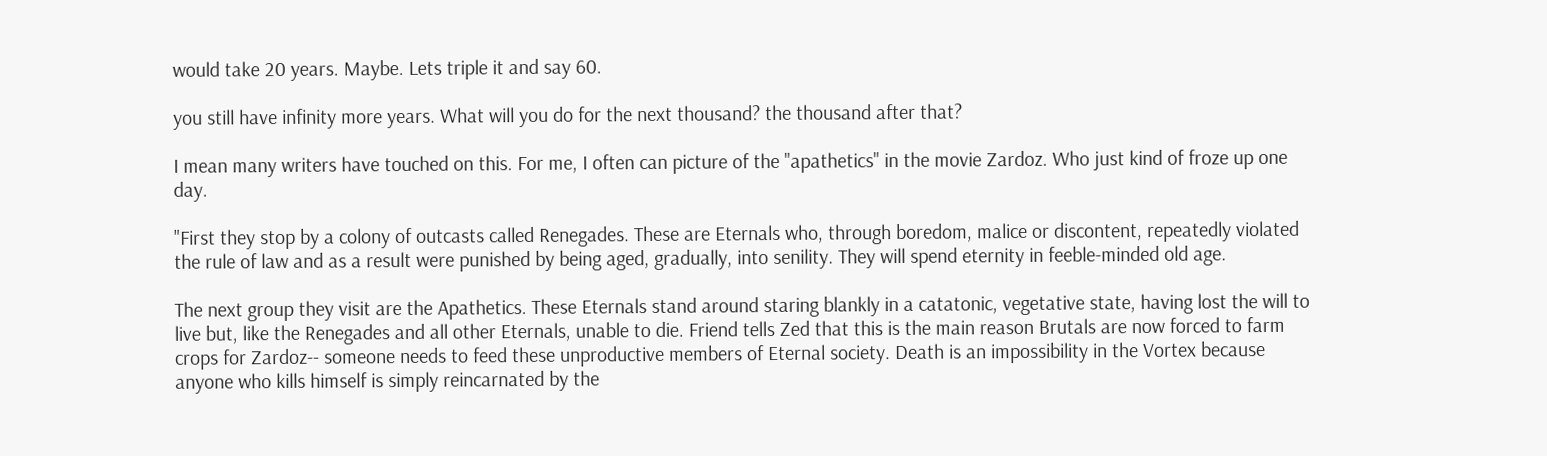would take 20 years. Maybe. Lets triple it and say 60.

you still have infinity more years. What will you do for the next thousand? the thousand after that?

I mean many writers have touched on this. For me, I often can picture of the "apathetics" in the movie Zardoz. Who just kind of froze up one day.

"First they stop by a colony of outcasts called Renegades. These are Eternals who, through boredom, malice or discontent, repeatedly violated the rule of law and as a result were punished by being aged, gradually, into senility. They will spend eternity in feeble-minded old age.

The next group they visit are the Apathetics. These Eternals stand around staring blankly in a catatonic, vegetative state, having lost the will to live but, like the Renegades and all other Eternals, unable to die. Friend tells Zed that this is the main reason Brutals are now forced to farm crops for Zardoz-- someone needs to feed these unproductive members of Eternal society. Death is an impossibility in the Vortex because anyone who kills himself is simply reincarnated by the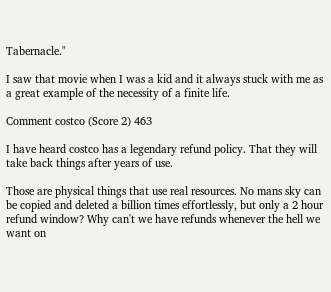Tabernacle."

I saw that movie when I was a kid and it always stuck with me as a great example of the necessity of a finite life.

Comment costco (Score 2) 463

I have heard costco has a legendary refund policy. That they will take back things after years of use.

Those are physical things that use real resources. No mans sky can be copied and deleted a billion times effortlessly, but only a 2 hour refund window? Why can't we have refunds whenever the hell we want on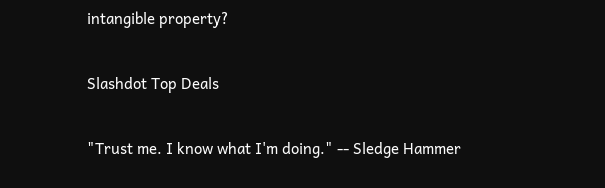intangible property?

Slashdot Top Deals

"Trust me. I know what I'm doing." -- Sledge Hammer